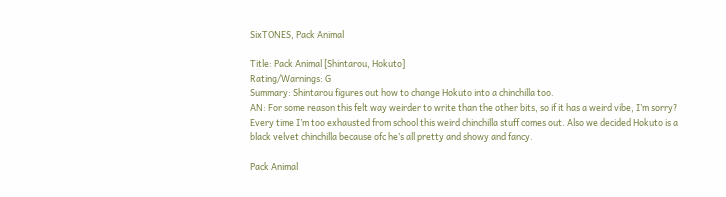SixTONES, Pack Animal

Title: Pack Animal [Shintarou, Hokuto]
Rating/Warnings: G
Summary: Shintarou figures out how to change Hokuto into a chinchilla too.
AN: For some reason this felt way weirder to write than the other bits, so if it has a weird vibe, I’m sorry? Every time I’m too exhausted from school this weird chinchilla stuff comes out. Also we decided Hokuto is a black velvet chinchilla because ofc he’s all pretty and showy and fancy.

Pack Animal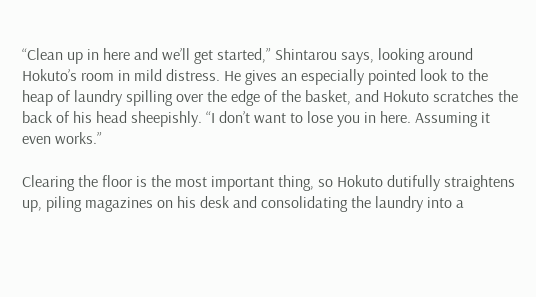“Clean up in here and we’ll get started,” Shintarou says, looking around Hokuto’s room in mild distress. He gives an especially pointed look to the heap of laundry spilling over the edge of the basket, and Hokuto scratches the back of his head sheepishly. “I don’t want to lose you in here. Assuming it even works.”

Clearing the floor is the most important thing, so Hokuto dutifully straightens up, piling magazines on his desk and consolidating the laundry into a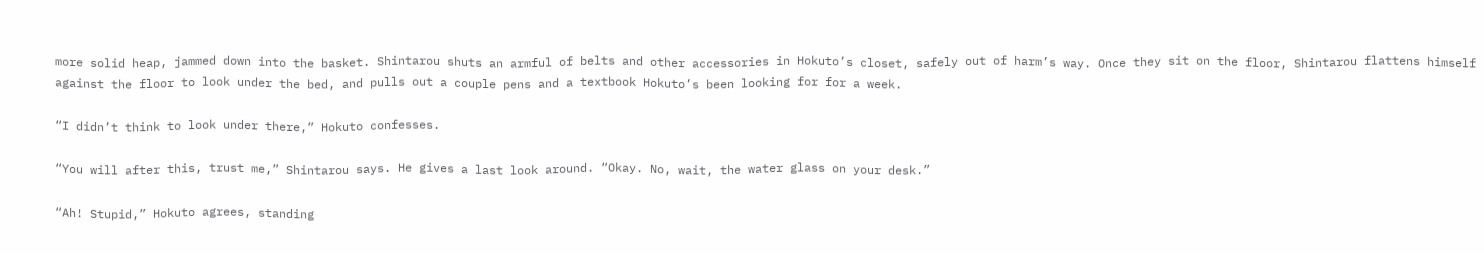more solid heap, jammed down into the basket. Shintarou shuts an armful of belts and other accessories in Hokuto’s closet, safely out of harm’s way. Once they sit on the floor, Shintarou flattens himself against the floor to look under the bed, and pulls out a couple pens and a textbook Hokuto’s been looking for for a week.

“I didn’t think to look under there,” Hokuto confesses.

“You will after this, trust me,” Shintarou says. He gives a last look around. “Okay. No, wait, the water glass on your desk.”

“Ah! Stupid,” Hokuto agrees, standing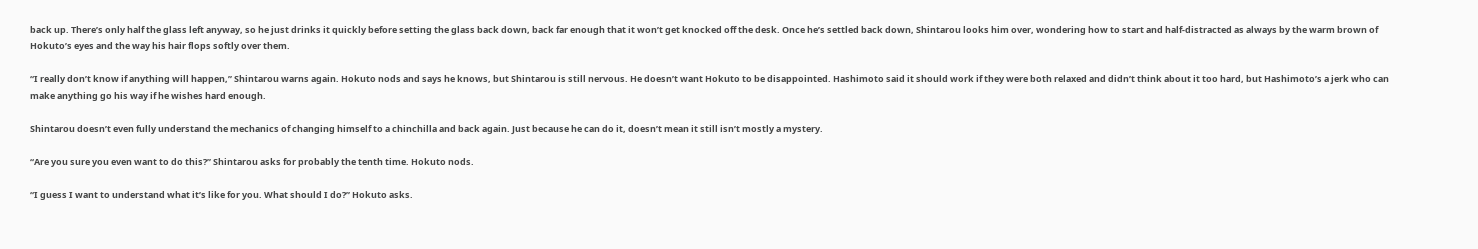back up. There’s only half the glass left anyway, so he just drinks it quickly before setting the glass back down, back far enough that it won’t get knocked off the desk. Once he’s settled back down, Shintarou looks him over, wondering how to start and half-distracted as always by the warm brown of Hokuto’s eyes and the way his hair flops softly over them.

“I really don’t know if anything will happen,” Shintarou warns again. Hokuto nods and says he knows, but Shintarou is still nervous. He doesn’t want Hokuto to be disappointed. Hashimoto said it should work if they were both relaxed and didn’t think about it too hard, but Hashimoto’s a jerk who can make anything go his way if he wishes hard enough.

Shintarou doesn’t even fully understand the mechanics of changing himself to a chinchilla and back again. Just because he can do it, doesn’t mean it still isn’t mostly a mystery.

“Are you sure you even want to do this?” Shintarou asks for probably the tenth time. Hokuto nods.

“I guess I want to understand what it’s like for you. What should I do?” Hokuto asks.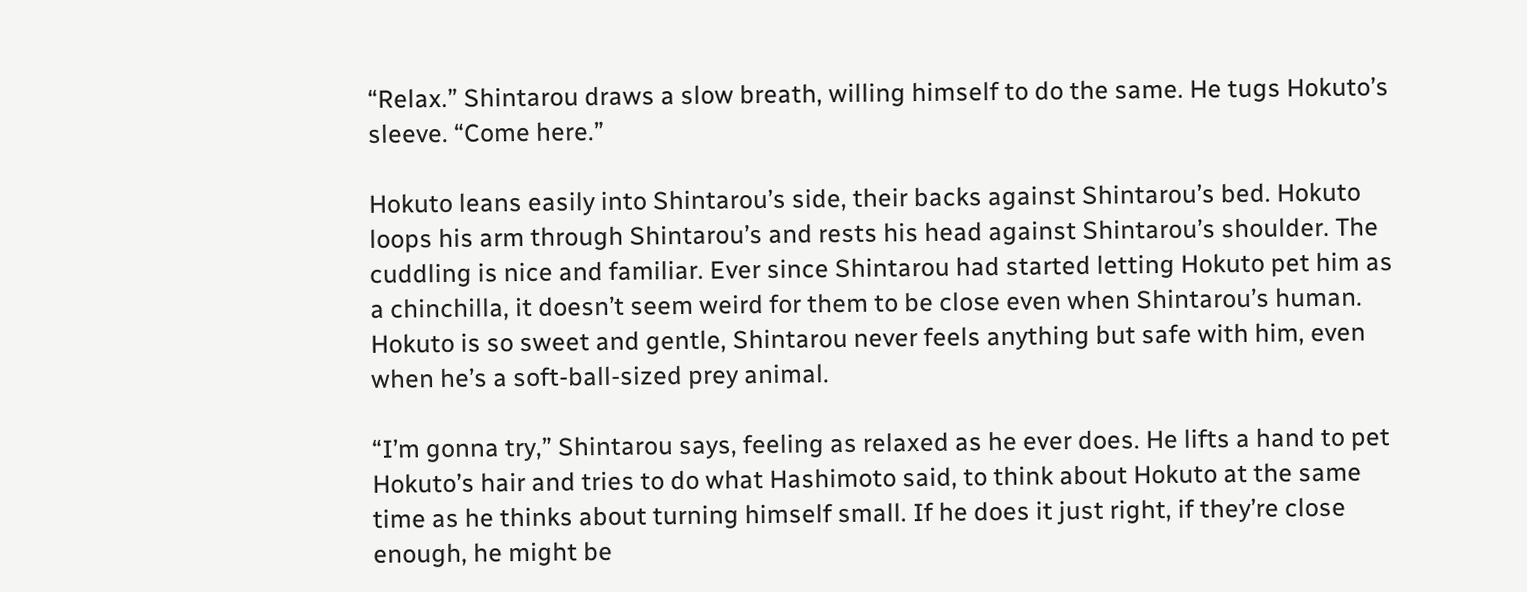“Relax.” Shintarou draws a slow breath, willing himself to do the same. He tugs Hokuto’s sleeve. “Come here.”

Hokuto leans easily into Shintarou’s side, their backs against Shintarou’s bed. Hokuto loops his arm through Shintarou’s and rests his head against Shintarou’s shoulder. The cuddling is nice and familiar. Ever since Shintarou had started letting Hokuto pet him as a chinchilla, it doesn’t seem weird for them to be close even when Shintarou’s human. Hokuto is so sweet and gentle, Shintarou never feels anything but safe with him, even when he’s a soft-ball-sized prey animal.

“I’m gonna try,” Shintarou says, feeling as relaxed as he ever does. He lifts a hand to pet Hokuto’s hair and tries to do what Hashimoto said, to think about Hokuto at the same time as he thinks about turning himself small. If he does it just right, if they’re close enough, he might be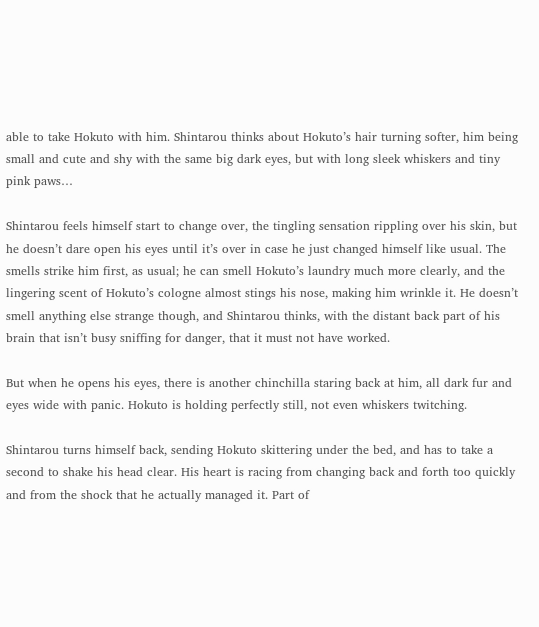able to take Hokuto with him. Shintarou thinks about Hokuto’s hair turning softer, him being small and cute and shy with the same big dark eyes, but with long sleek whiskers and tiny pink paws…

Shintarou feels himself start to change over, the tingling sensation rippling over his skin, but he doesn’t dare open his eyes until it’s over in case he just changed himself like usual. The smells strike him first, as usual; he can smell Hokuto’s laundry much more clearly, and the lingering scent of Hokuto’s cologne almost stings his nose, making him wrinkle it. He doesn’t smell anything else strange though, and Shintarou thinks, with the distant back part of his brain that isn’t busy sniffing for danger, that it must not have worked.

But when he opens his eyes, there is another chinchilla staring back at him, all dark fur and eyes wide with panic. Hokuto is holding perfectly still, not even whiskers twitching.

Shintarou turns himself back, sending Hokuto skittering under the bed, and has to take a second to shake his head clear. His heart is racing from changing back and forth too quickly and from the shock that he actually managed it. Part of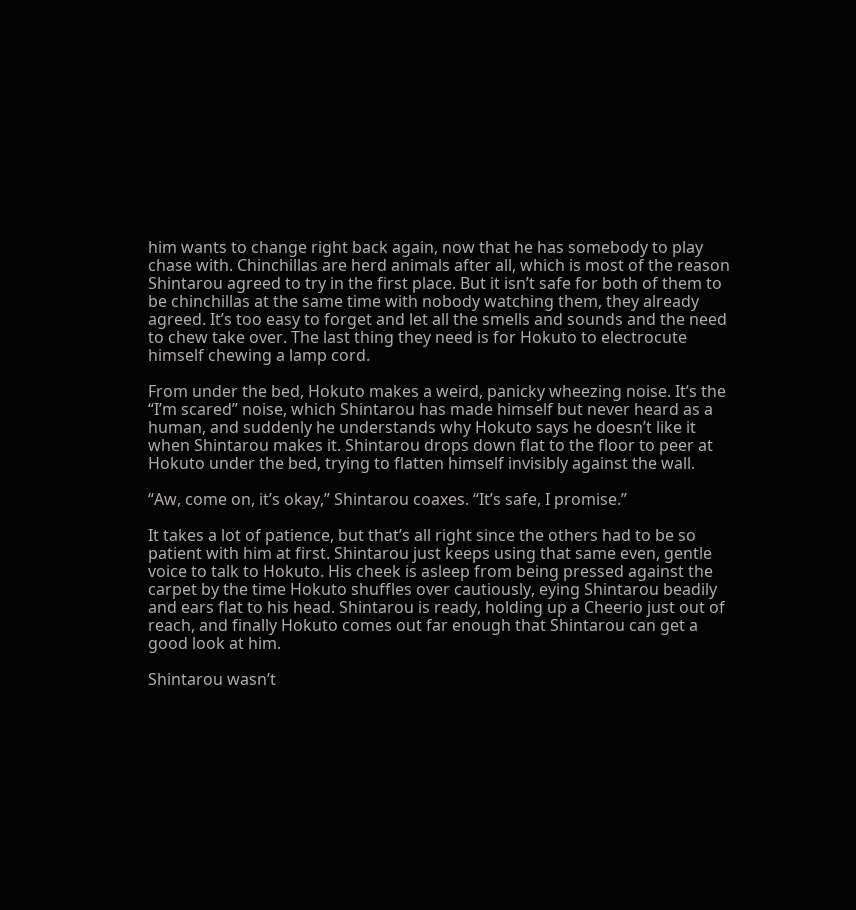him wants to change right back again, now that he has somebody to play chase with. Chinchillas are herd animals after all, which is most of the reason Shintarou agreed to try in the first place. But it isn’t safe for both of them to be chinchillas at the same time with nobody watching them, they already agreed. It’s too easy to forget and let all the smells and sounds and the need to chew take over. The last thing they need is for Hokuto to electrocute himself chewing a lamp cord.

From under the bed, Hokuto makes a weird, panicky wheezing noise. It’s the “I’m scared” noise, which Shintarou has made himself but never heard as a human, and suddenly he understands why Hokuto says he doesn’t like it when Shintarou makes it. Shintarou drops down flat to the floor to peer at Hokuto under the bed, trying to flatten himself invisibly against the wall.

“Aw, come on, it’s okay,” Shintarou coaxes. “It’s safe, I promise.”

It takes a lot of patience, but that’s all right since the others had to be so patient with him at first. Shintarou just keeps using that same even, gentle voice to talk to Hokuto. His cheek is asleep from being pressed against the carpet by the time Hokuto shuffles over cautiously, eying Shintarou beadily and ears flat to his head. Shintarou is ready, holding up a Cheerio just out of reach, and finally Hokuto comes out far enough that Shintarou can get a good look at him.

Shintarou wasn’t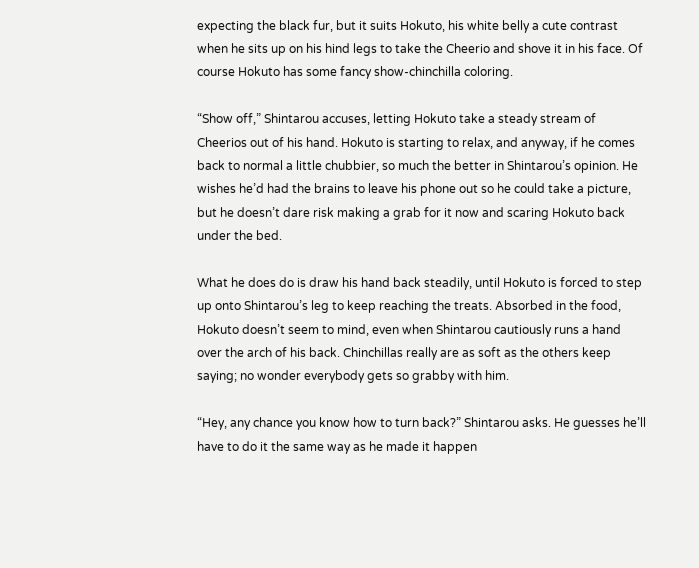expecting the black fur, but it suits Hokuto, his white belly a cute contrast when he sits up on his hind legs to take the Cheerio and shove it in his face. Of course Hokuto has some fancy show-chinchilla coloring.

“Show off,” Shintarou accuses, letting Hokuto take a steady stream of Cheerios out of his hand. Hokuto is starting to relax, and anyway, if he comes back to normal a little chubbier, so much the better in Shintarou’s opinion. He wishes he’d had the brains to leave his phone out so he could take a picture, but he doesn’t dare risk making a grab for it now and scaring Hokuto back under the bed.

What he does do is draw his hand back steadily, until Hokuto is forced to step up onto Shintarou’s leg to keep reaching the treats. Absorbed in the food, Hokuto doesn’t seem to mind, even when Shintarou cautiously runs a hand over the arch of his back. Chinchillas really are as soft as the others keep saying; no wonder everybody gets so grabby with him.

“Hey, any chance you know how to turn back?” Shintarou asks. He guesses he’ll have to do it the same way as he made it happen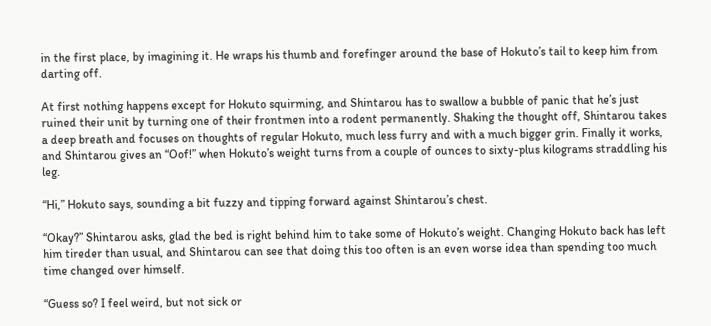in the first place, by imagining it. He wraps his thumb and forefinger around the base of Hokuto’s tail to keep him from darting off.

At first nothing happens except for Hokuto squirming, and Shintarou has to swallow a bubble of panic that he’s just ruined their unit by turning one of their frontmen into a rodent permanently. Shaking the thought off, Shintarou takes a deep breath and focuses on thoughts of regular Hokuto, much less furry and with a much bigger grin. Finally it works, and Shintarou gives an “Oof!” when Hokuto’s weight turns from a couple of ounces to sixty-plus kilograms straddling his leg.

“Hi,” Hokuto says, sounding a bit fuzzy and tipping forward against Shintarou’s chest.

“Okay?” Shintarou asks, glad the bed is right behind him to take some of Hokuto’s weight. Changing Hokuto back has left him tireder than usual, and Shintarou can see that doing this too often is an even worse idea than spending too much time changed over himself.

“Guess so? I feel weird, but not sick or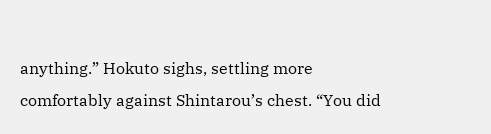anything.” Hokuto sighs, settling more comfortably against Shintarou’s chest. “You did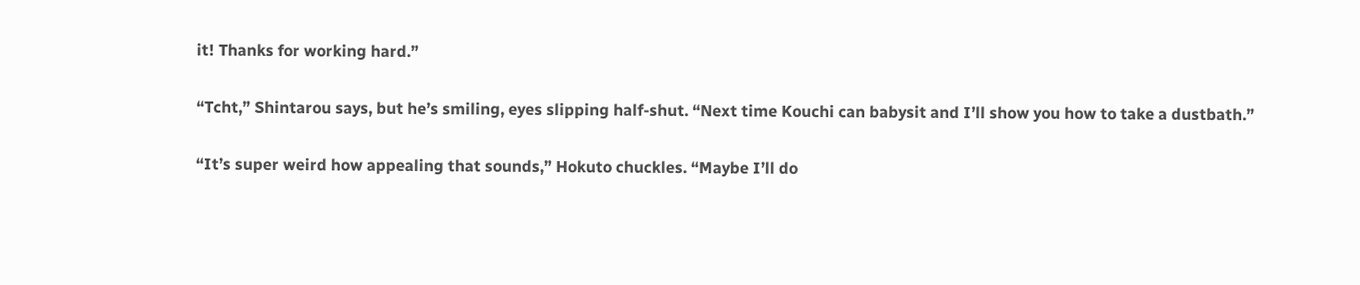it! Thanks for working hard.”

“Tcht,” Shintarou says, but he’s smiling, eyes slipping half-shut. “Next time Kouchi can babysit and I’ll show you how to take a dustbath.”

“It’s super weird how appealing that sounds,” Hokuto chuckles. “Maybe I’ll do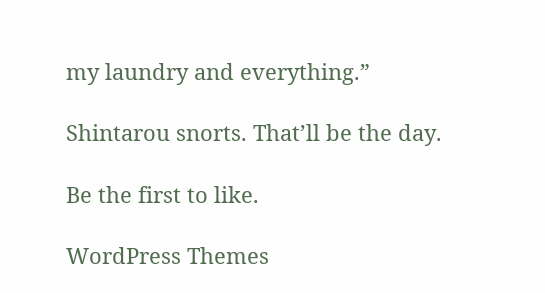my laundry and everything.”

Shintarou snorts. That’ll be the day.

Be the first to like.

WordPress Themes